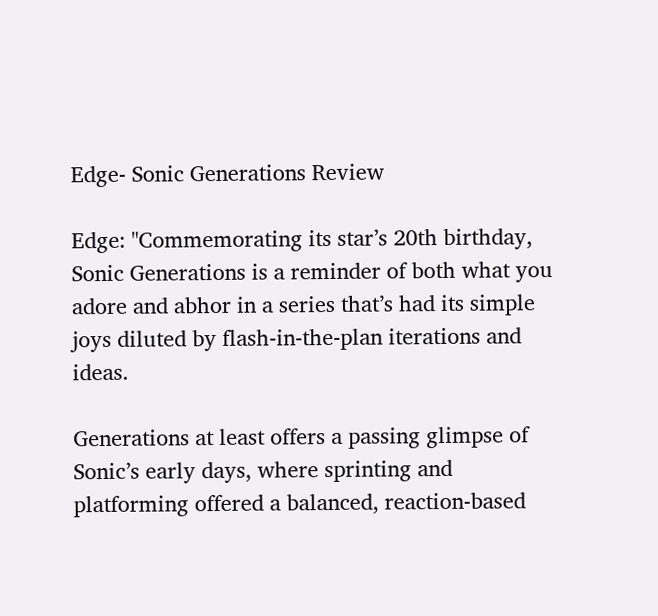Edge- Sonic Generations Review

Edge: "Commemorating its star’s 20th birthday, Sonic Generations is a reminder of both what you adore and abhor in a series that’s had its simple joys diluted by flash-in-the-plan iterations and ideas.

Generations at least offers a passing glimpse of Sonic’s early days, where sprinting and platforming offered a balanced, reaction-based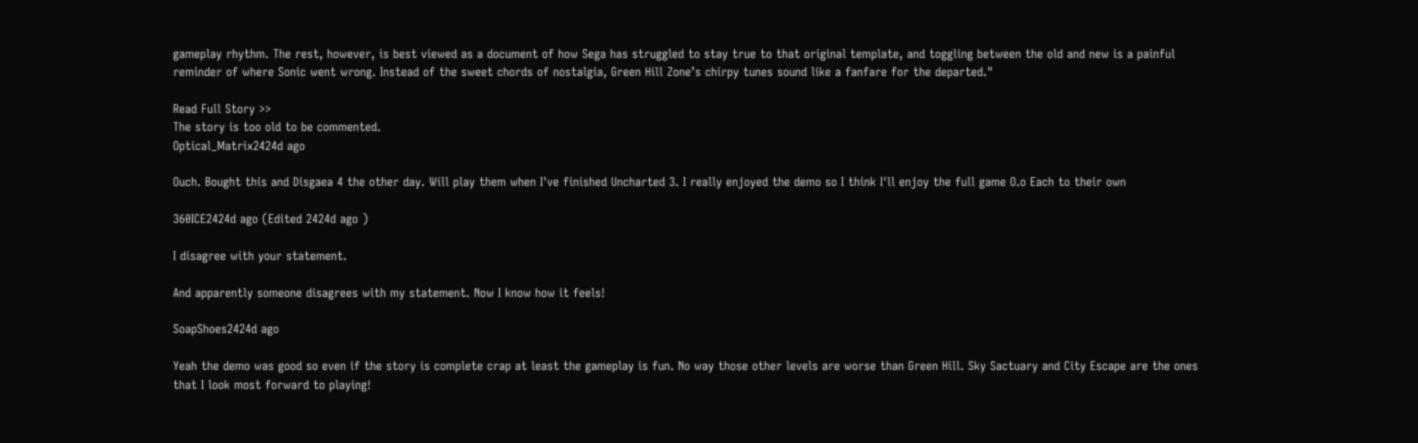gameplay rhythm. The rest, however, is best viewed as a document of how Sega has struggled to stay true to that original template, and toggling between the old and new is a painful reminder of where Sonic went wrong. Instead of the sweet chords of nostalgia, Green Hill Zone’s chirpy tunes sound like a fanfare for the departed."

Read Full Story >>
The story is too old to be commented.
Optical_Matrix2424d ago

Ouch. Bought this and Disgaea 4 the other day. Will play them when I've finished Uncharted 3. I really enjoyed the demo so I think I'll enjoy the full game O.o Each to their own

360ICE2424d ago (Edited 2424d ago )

I disagree with your statement.

And apparently someone disagrees with my statement. Now I know how it feels!

SoapShoes2424d ago

Yeah the demo was good so even if the story is complete crap at least the gameplay is fun. No way those other levels are worse than Green Hill. Sky Sactuary and City Escape are the ones that I look most forward to playing!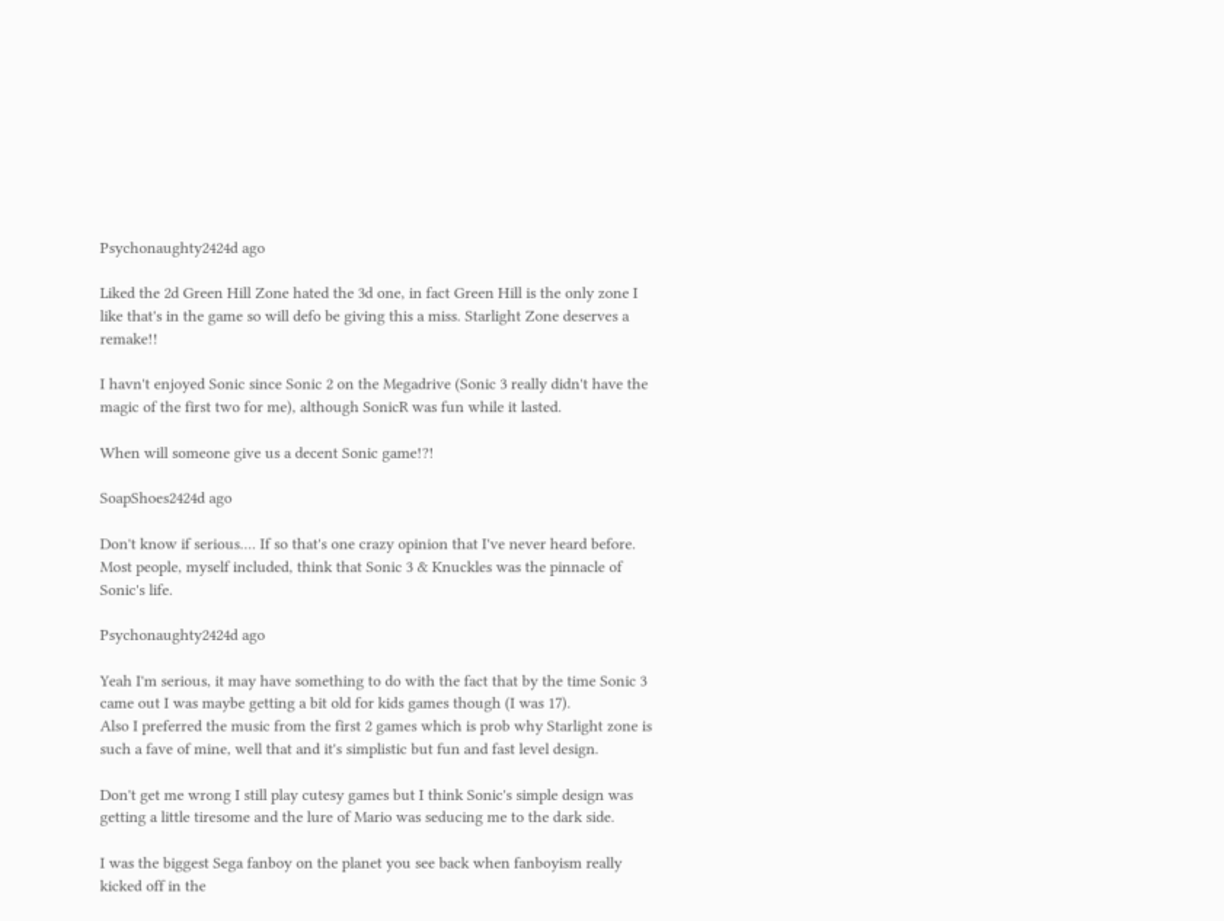Psychonaughty2424d ago

Liked the 2d Green Hill Zone hated the 3d one, in fact Green Hill is the only zone I like that's in the game so will defo be giving this a miss. Starlight Zone deserves a remake!!

I havn't enjoyed Sonic since Sonic 2 on the Megadrive (Sonic 3 really didn't have the magic of the first two for me), although SonicR was fun while it lasted.

When will someone give us a decent Sonic game!?!

SoapShoes2424d ago

Don't know if serious.... If so that's one crazy opinion that I've never heard before. Most people, myself included, think that Sonic 3 & Knuckles was the pinnacle of Sonic's life.

Psychonaughty2424d ago

Yeah I'm serious, it may have something to do with the fact that by the time Sonic 3 came out I was maybe getting a bit old for kids games though (I was 17).
Also I preferred the music from the first 2 games which is prob why Starlight zone is such a fave of mine, well that and it's simplistic but fun and fast level design.

Don't get me wrong I still play cutesy games but I think Sonic's simple design was getting a little tiresome and the lure of Mario was seducing me to the dark side.

I was the biggest Sega fanboy on the planet you see back when fanboyism really kicked off in the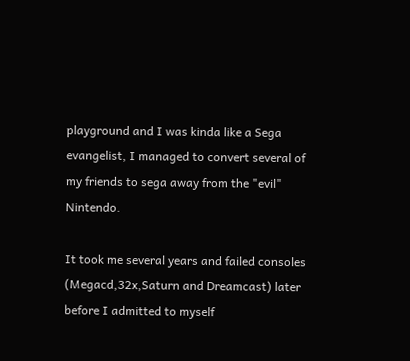playground and I was kinda like a Sega evangelist, I managed to convert several of my friends to sega away from the "evil" Nintendo.

It took me several years and failed consoles (Megacd,32x,Saturn and Dreamcast) later before I admitted to myself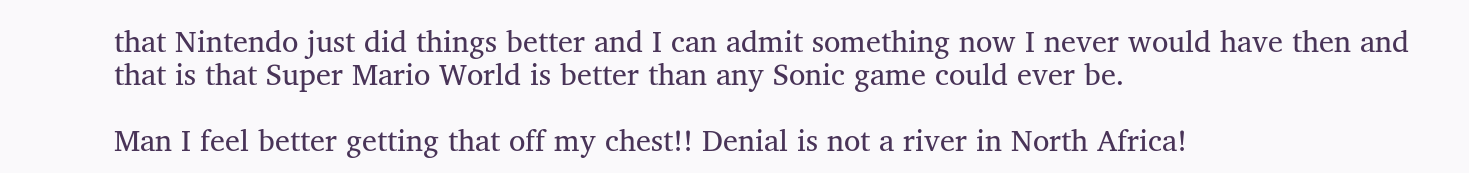that Nintendo just did things better and I can admit something now I never would have then and that is that Super Mario World is better than any Sonic game could ever be.

Man I feel better getting that off my chest!! Denial is not a river in North Africa!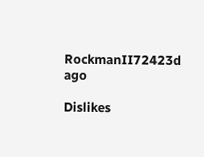RockmanII72423d ago

Dislikes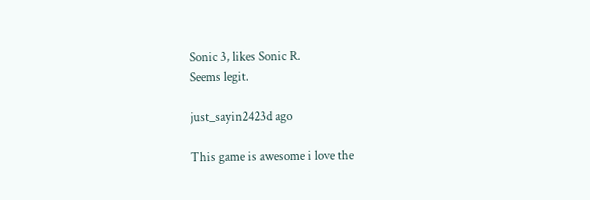Sonic 3, likes Sonic R.
Seems legit.

just_sayin2423d ago

This game is awesome i love the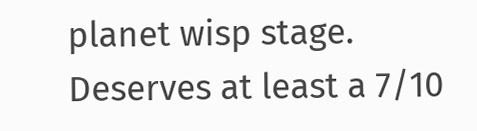planet wisp stage. Deserves at least a 7/10